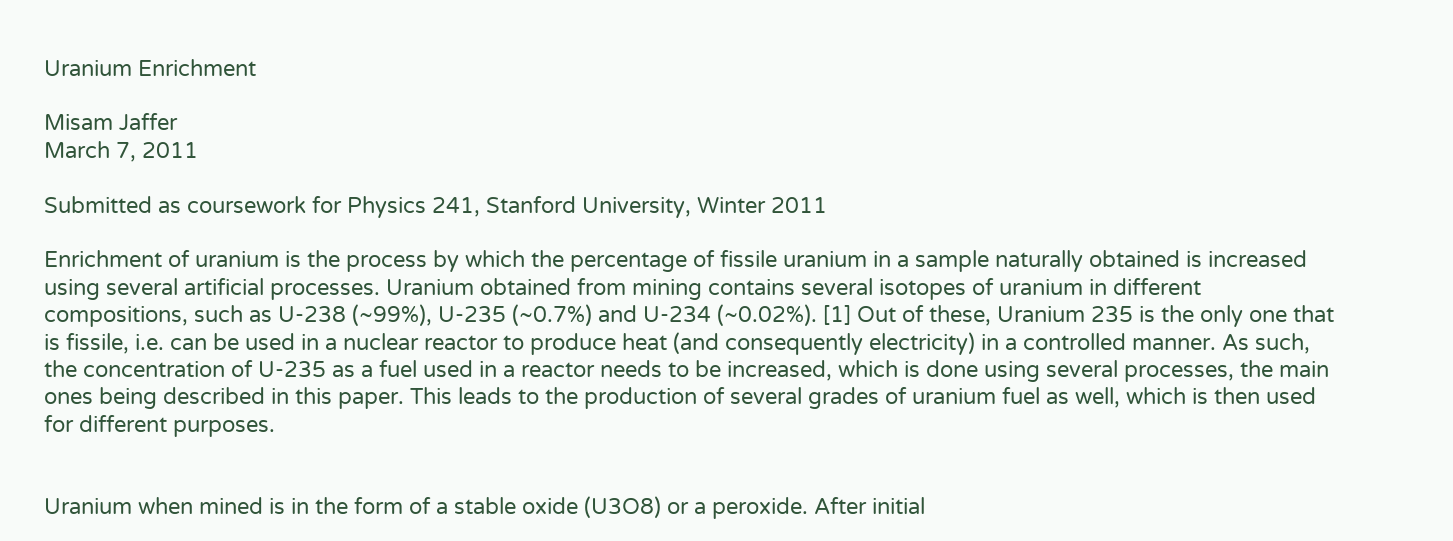Uranium Enrichment

Misam Jaffer
March 7, 2011

Submitted as coursework for Physics 241, Stanford University, Winter 2011

Enrichment of uranium is the process by which the percentage of fissile uranium in a sample naturally obtained is increased using several artificial processes. Uranium obtained from mining contains several isotopes of uranium in different compositions, such as U-238 (~99%), U-235 (~0.7%) and U-234 (~0.02%). [1] Out of these, Uranium 235 is the only one that is fissile, i.e. can be used in a nuclear reactor to produce heat (and consequently electricity) in a controlled manner. As such, the concentration of U-235 as a fuel used in a reactor needs to be increased, which is done using several processes, the main ones being described in this paper. This leads to the production of several grades of uranium fuel as well, which is then used for different purposes.


Uranium when mined is in the form of a stable oxide (U3O8) or a peroxide. After initial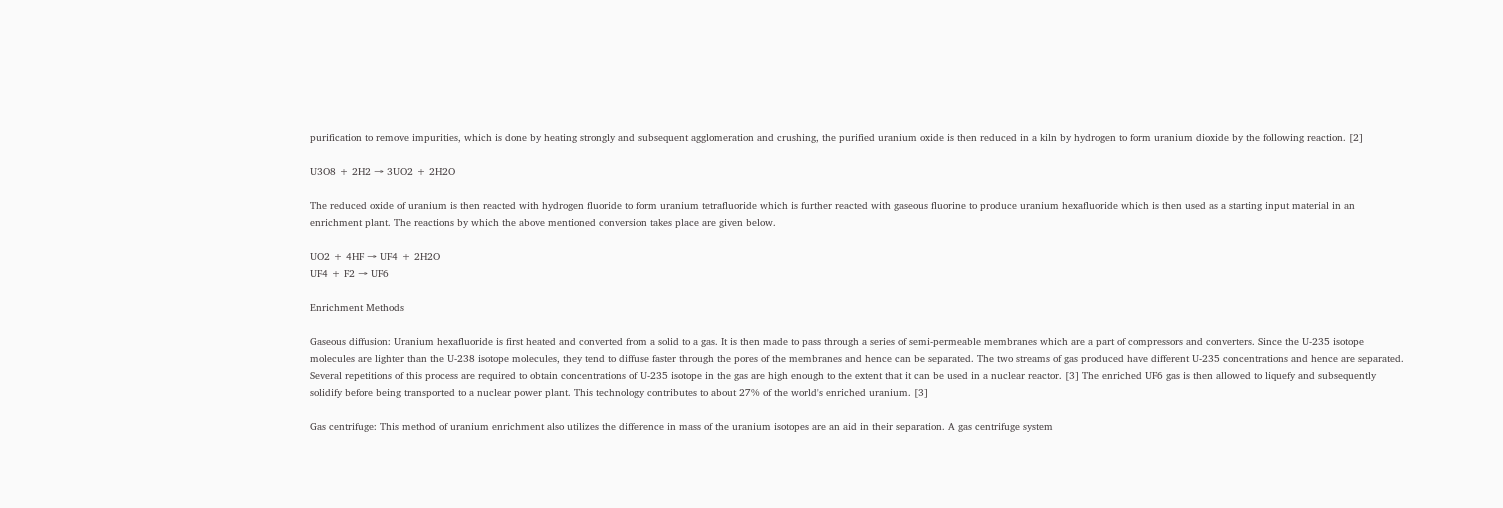purification to remove impurities, which is done by heating strongly and subsequent agglomeration and crushing, the purified uranium oxide is then reduced in a kiln by hydrogen to form uranium dioxide by the following reaction. [2]

U3O8 + 2H2 → 3UO2 + 2H2O

The reduced oxide of uranium is then reacted with hydrogen fluoride to form uranium tetrafluoride which is further reacted with gaseous fluorine to produce uranium hexafluoride which is then used as a starting input material in an enrichment plant. The reactions by which the above mentioned conversion takes place are given below.

UO2 + 4HF → UF4 + 2H2O
UF4 + F2 → UF6

Enrichment Methods

Gaseous diffusion: Uranium hexafluoride is first heated and converted from a solid to a gas. It is then made to pass through a series of semi-permeable membranes which are a part of compressors and converters. Since the U-235 isotope molecules are lighter than the U-238 isotope molecules, they tend to diffuse faster through the pores of the membranes and hence can be separated. The two streams of gas produced have different U-235 concentrations and hence are separated. Several repetitions of this process are required to obtain concentrations of U-235 isotope in the gas are high enough to the extent that it can be used in a nuclear reactor. [3] The enriched UF6 gas is then allowed to liquefy and subsequently solidify before being transported to a nuclear power plant. This technology contributes to about 27% of the world's enriched uranium. [3]

Gas centrifuge: This method of uranium enrichment also utilizes the difference in mass of the uranium isotopes are an aid in their separation. A gas centrifuge system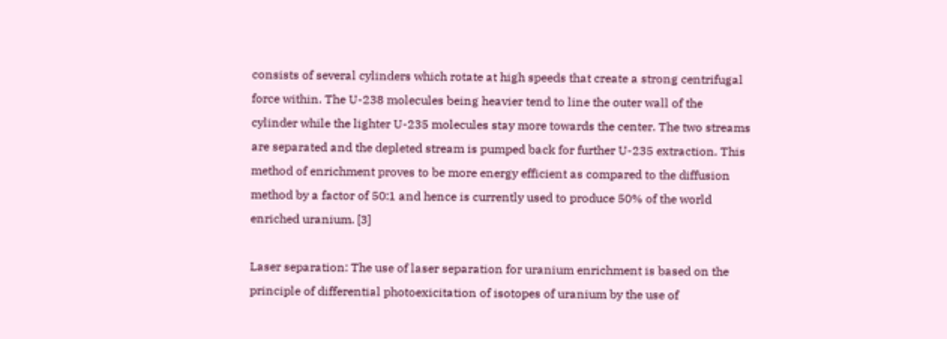consists of several cylinders which rotate at high speeds that create a strong centrifugal force within. The U-238 molecules being heavier tend to line the outer wall of the cylinder while the lighter U-235 molecules stay more towards the center. The two streams are separated and the depleted stream is pumped back for further U-235 extraction. This method of enrichment proves to be more energy efficient as compared to the diffusion method by a factor of 50:1 and hence is currently used to produce 50% of the world enriched uranium. [3]

Laser separation: The use of laser separation for uranium enrichment is based on the principle of differential photoexicitation of isotopes of uranium by the use of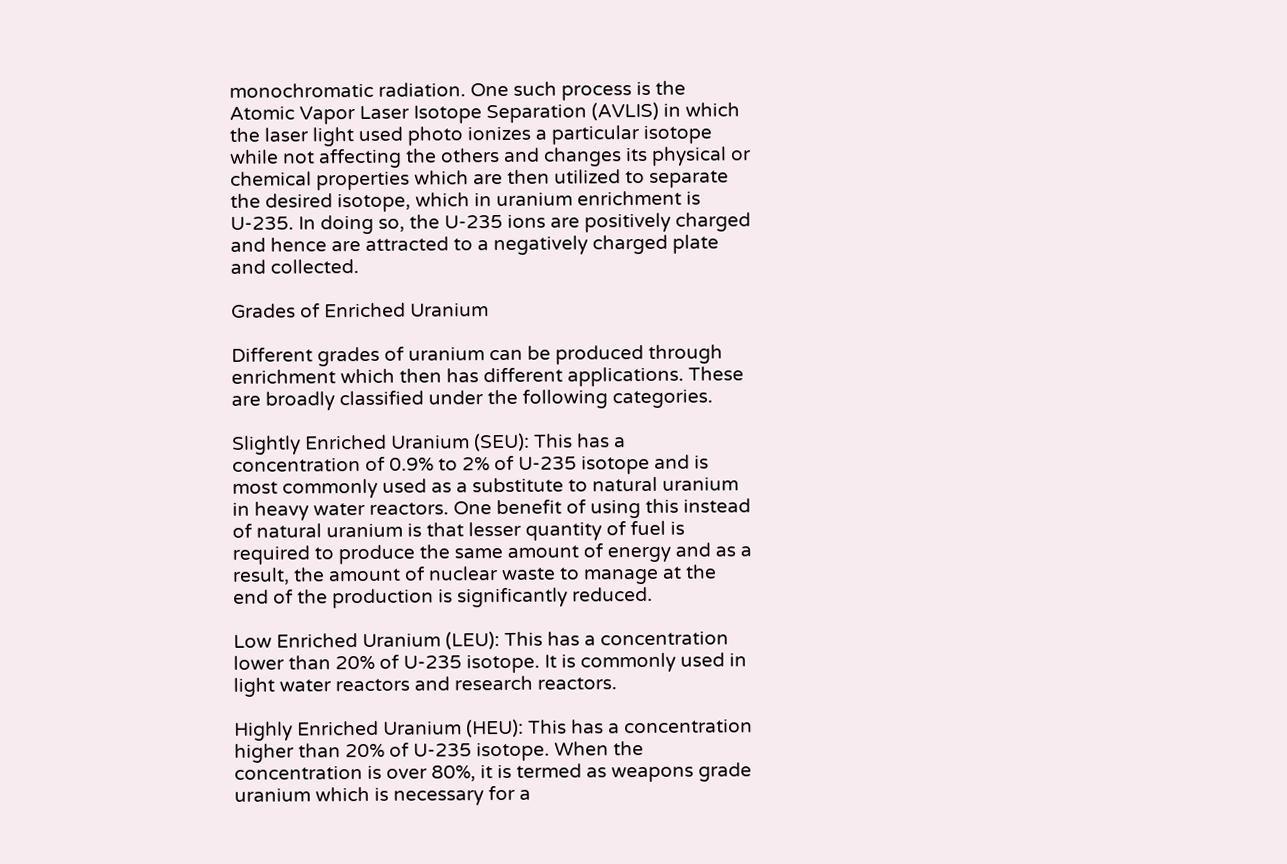monochromatic radiation. One such process is the Atomic Vapor Laser Isotope Separation (AVLIS) in which the laser light used photo ionizes a particular isotope while not affecting the others and changes its physical or chemical properties which are then utilized to separate the desired isotope, which in uranium enrichment is U-235. In doing so, the U-235 ions are positively charged and hence are attracted to a negatively charged plate and collected.

Grades of Enriched Uranium

Different grades of uranium can be produced through enrichment which then has different applications. These are broadly classified under the following categories.

Slightly Enriched Uranium (SEU): This has a concentration of 0.9% to 2% of U-235 isotope and is most commonly used as a substitute to natural uranium in heavy water reactors. One benefit of using this instead of natural uranium is that lesser quantity of fuel is required to produce the same amount of energy and as a result, the amount of nuclear waste to manage at the end of the production is significantly reduced.

Low Enriched Uranium (LEU): This has a concentration lower than 20% of U-235 isotope. It is commonly used in light water reactors and research reactors.

Highly Enriched Uranium (HEU): This has a concentration higher than 20% of U-235 isotope. When the concentration is over 80%, it is termed as weapons grade uranium which is necessary for a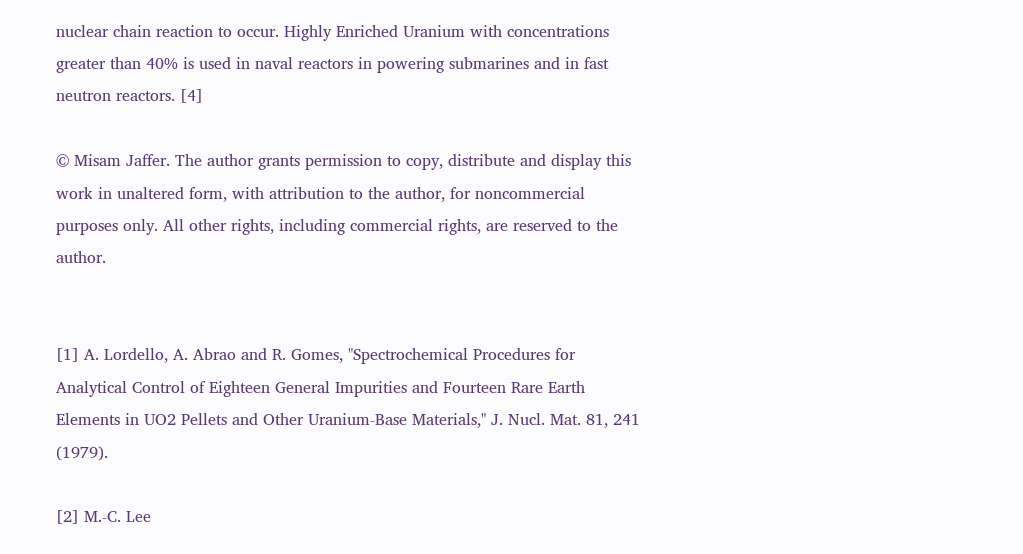nuclear chain reaction to occur. Highly Enriched Uranium with concentrations greater than 40% is used in naval reactors in powering submarines and in fast neutron reactors. [4]

© Misam Jaffer. The author grants permission to copy, distribute and display this work in unaltered form, with attribution to the author, for noncommercial purposes only. All other rights, including commercial rights, are reserved to the author.


[1] A. Lordello, A. Abrao and R. Gomes, "Spectrochemical Procedures for Analytical Control of Eighteen General Impurities and Fourteen Rare Earth Elements in UO2 Pellets and Other Uranium-Base Materials," J. Nucl. Mat. 81, 241 (1979).

[2] M.-C. Lee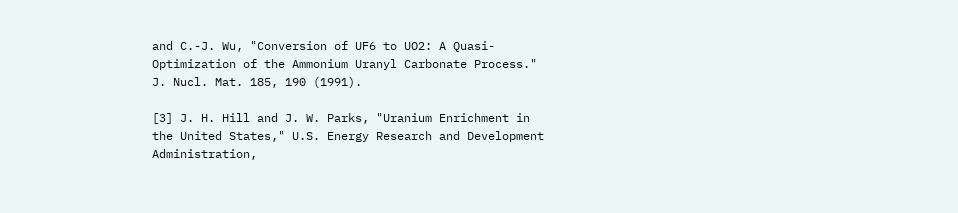and C.-J. Wu, "Conversion of UF6 to UO2: A Quasi-Optimization of the Ammonium Uranyl Carbonate Process." J. Nucl. Mat. 185, 190 (1991).

[3] J. H. Hill and J. W. Parks, "Uranium Enrichment in the United States," U.S. Energy Research and Development Administration,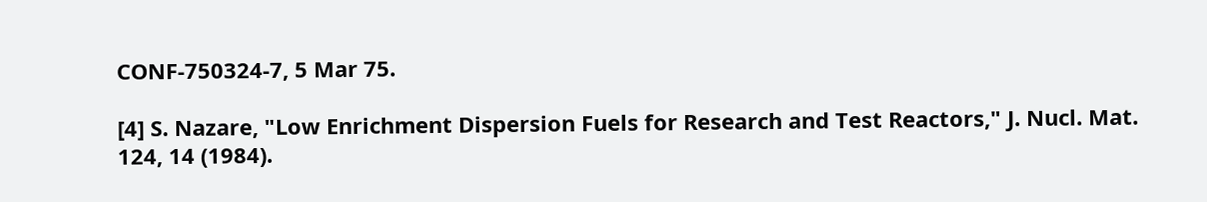CONF-750324-7, 5 Mar 75.

[4] S. Nazare, "Low Enrichment Dispersion Fuels for Research and Test Reactors," J. Nucl. Mat. 124, 14 (1984).